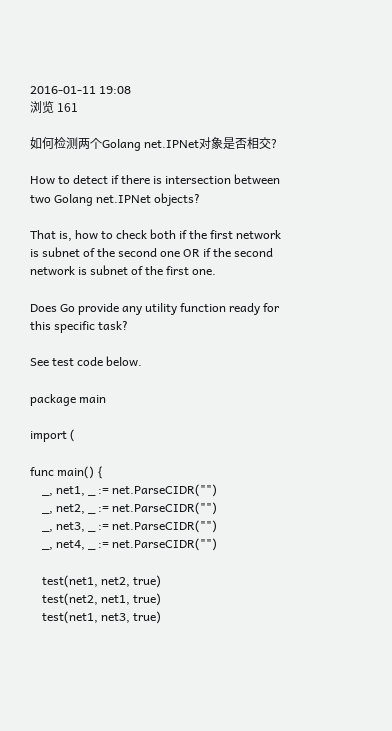2016-01-11 19:08
浏览 161

如何检测两个Golang net.IPNet对象是否相交?

How to detect if there is intersection between two Golang net.IPNet objects?

That is, how to check both if the first network is subnet of the second one OR if the second network is subnet of the first one.

Does Go provide any utility function ready for this specific task?

See test code below.

package main

import (

func main() {
    _, net1, _ := net.ParseCIDR("")
    _, net2, _ := net.ParseCIDR("")
    _, net3, _ := net.ParseCIDR("")
    _, net4, _ := net.ParseCIDR("")

    test(net1, net2, true)
    test(net2, net1, true)
    test(net1, net3, true)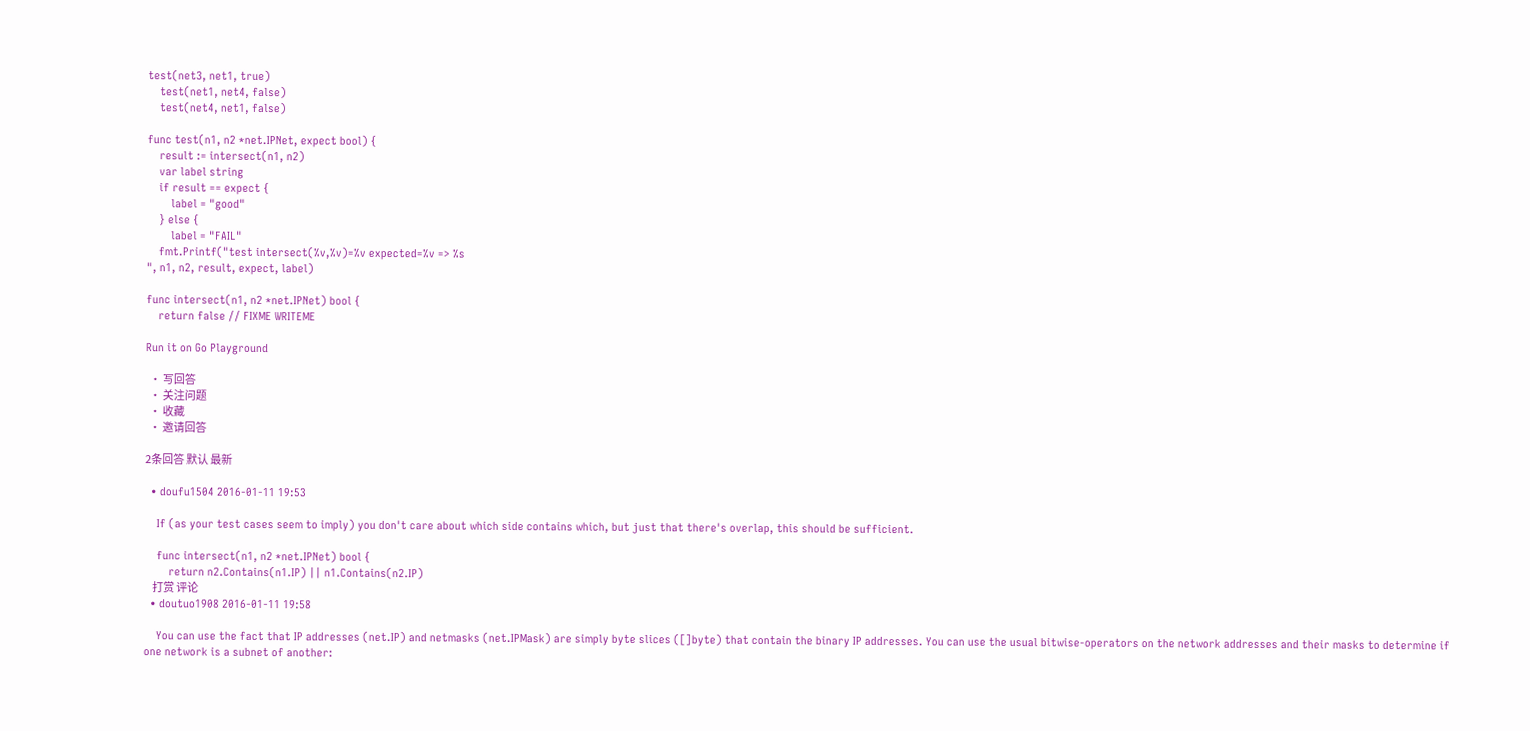test(net3, net1, true)
    test(net1, net4, false)
    test(net4, net1, false)

func test(n1, n2 *net.IPNet, expect bool) {
    result := intersect(n1, n2)
    var label string
    if result == expect {
        label = "good"
    } else {
        label = "FAIL"
    fmt.Printf("test intersect(%v,%v)=%v expected=%v => %s
", n1, n2, result, expect, label)

func intersect(n1, n2 *net.IPNet) bool {
    return false // FIXME WRITEME

Run it on Go Playground

  • 写回答
  • 关注问题
  • 收藏
  • 邀请回答

2条回答 默认 最新

  • doufu1504 2016-01-11 19:53

    If (as your test cases seem to imply) you don't care about which side contains which, but just that there's overlap, this should be sufficient.

    func intersect(n1, n2 *net.IPNet) bool {
        return n2.Contains(n1.IP) || n1.Contains(n2.IP)
    打赏 评论
  • doutuo1908 2016-01-11 19:58

    You can use the fact that IP addresses (net.IP) and netmasks (net.IPMask) are simply byte slices ([]byte) that contain the binary IP addresses. You can use the usual bitwise-operators on the network addresses and their masks to determine if one network is a subnet of another: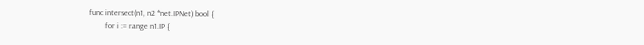func intersect(n1, n2 *net.IPNet) bool {
        for i := range n1.IP {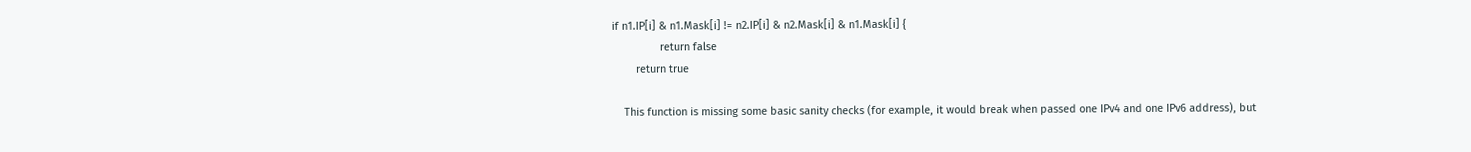if n1.IP[i] & n1.Mask[i] != n2.IP[i] & n2.Mask[i] & n1.Mask[i] {
                return false
        return true

    This function is missing some basic sanity checks (for example, it would break when passed one IPv4 and one IPv6 address), but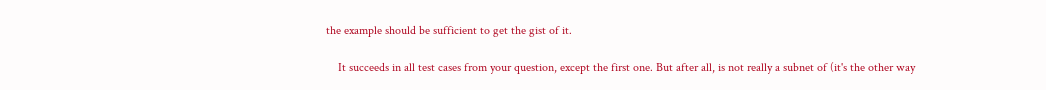the example should be sufficient to get the gist of it.

    It succeeds in all test cases from your question, except the first one. But after all, is not really a subnet of (it's the other way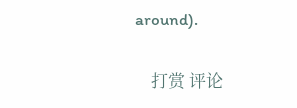around).

    打赏 评论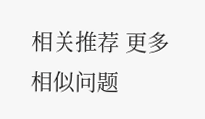相关推荐 更多相似问题